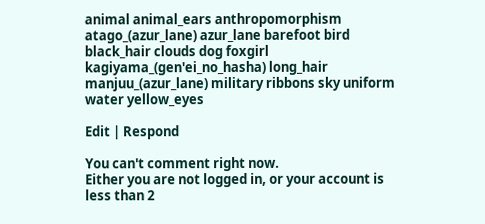animal animal_ears anthropomorphism atago_(azur_lane) azur_lane barefoot bird black_hair clouds dog foxgirl kagiyama_(gen'ei_no_hasha) long_hair manjuu_(azur_lane) military ribbons sky uniform water yellow_eyes

Edit | Respond

You can't comment right now.
Either you are not logged in, or your account is less than 2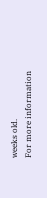weeks old.
For more information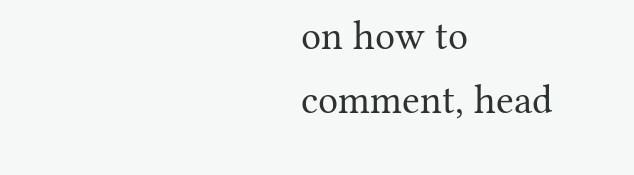on how to comment, head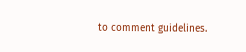to comment guidelines.